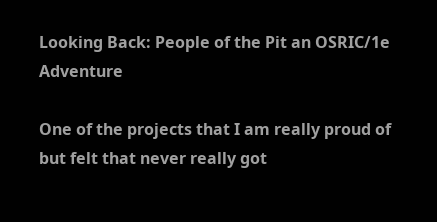Looking Back: People of the Pit an OSRIC/1e Adventure

One of the projects that I am really proud of but felt that never really got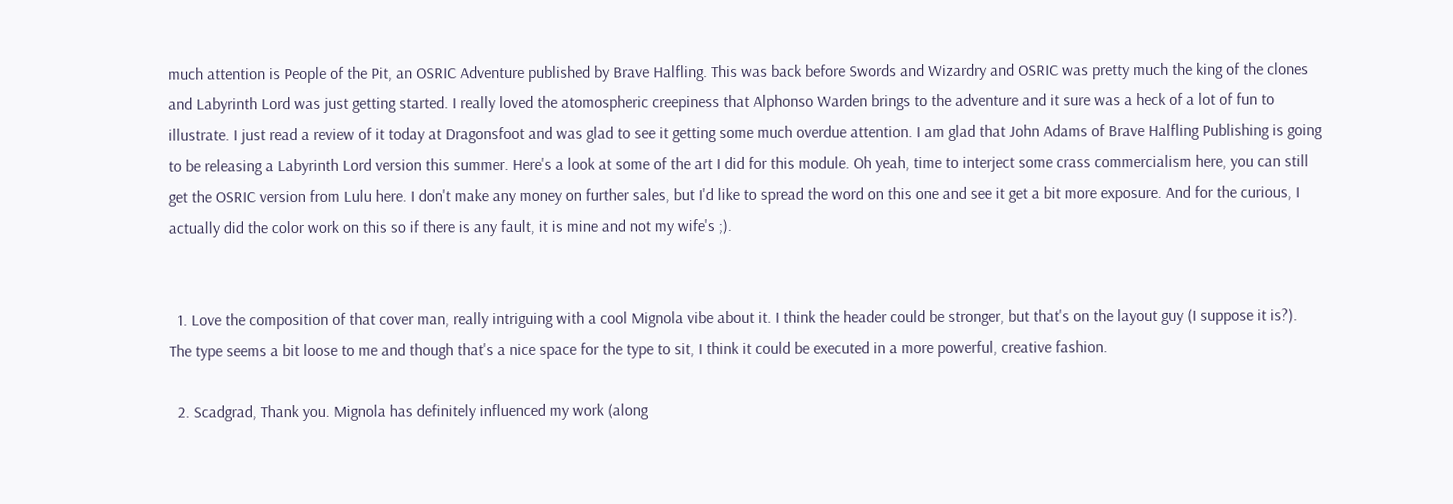much attention is People of the Pit, an OSRIC Adventure published by Brave Halfling. This was back before Swords and Wizardry and OSRIC was pretty much the king of the clones and Labyrinth Lord was just getting started. I really loved the atomospheric creepiness that Alphonso Warden brings to the adventure and it sure was a heck of a lot of fun to illustrate. I just read a review of it today at Dragonsfoot and was glad to see it getting some much overdue attention. I am glad that John Adams of Brave Halfling Publishing is going to be releasing a Labyrinth Lord version this summer. Here's a look at some of the art I did for this module. Oh yeah, time to interject some crass commercialism here, you can still get the OSRIC version from Lulu here. I don't make any money on further sales, but I'd like to spread the word on this one and see it get a bit more exposure. And for the curious, I actually did the color work on this so if there is any fault, it is mine and not my wife's ;).


  1. Love the composition of that cover man, really intriguing with a cool Mignola vibe about it. I think the header could be stronger, but that's on the layout guy (I suppose it is?). The type seems a bit loose to me and though that's a nice space for the type to sit, I think it could be executed in a more powerful, creative fashion.

  2. Scadgrad, Thank you. Mignola has definitely influenced my work (along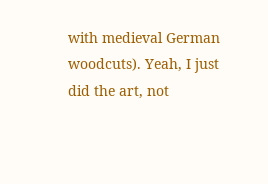with medieval German woodcuts). Yeah, I just did the art, not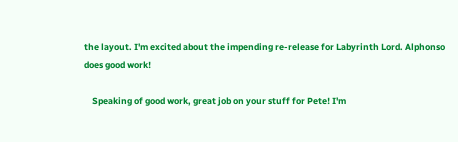the layout. I'm excited about the impending re-release for Labyrinth Lord. Alphonso does good work!

    Speaking of good work, great job on your stuff for Pete! I'm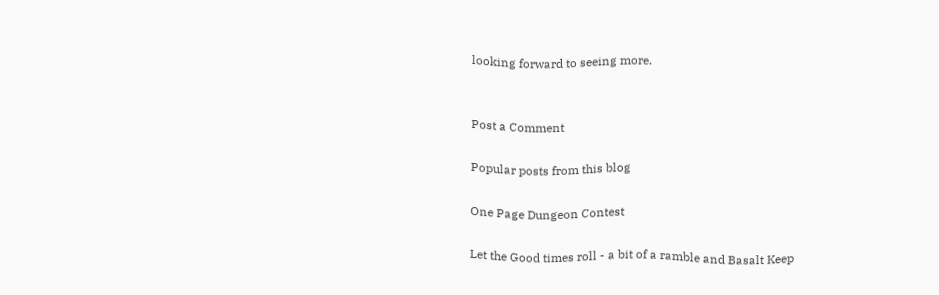looking forward to seeing more.


Post a Comment

Popular posts from this blog

One Page Dungeon Contest

Let the Good times roll - a bit of a ramble and Basalt Keep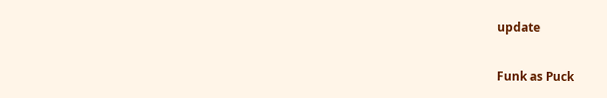update

Funk as Puck